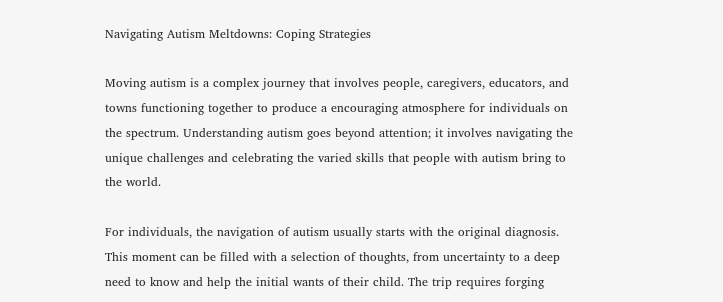Navigating Autism Meltdowns: Coping Strategies

Moving autism is a complex journey that involves people, caregivers, educators, and towns functioning together to produce a encouraging atmosphere for individuals on the spectrum. Understanding autism goes beyond attention; it involves navigating the unique challenges and celebrating the varied skills that people with autism bring to the world.

For individuals, the navigation of autism usually starts with the original diagnosis. This moment can be filled with a selection of thoughts, from uncertainty to a deep need to know and help the initial wants of their child. The trip requires forging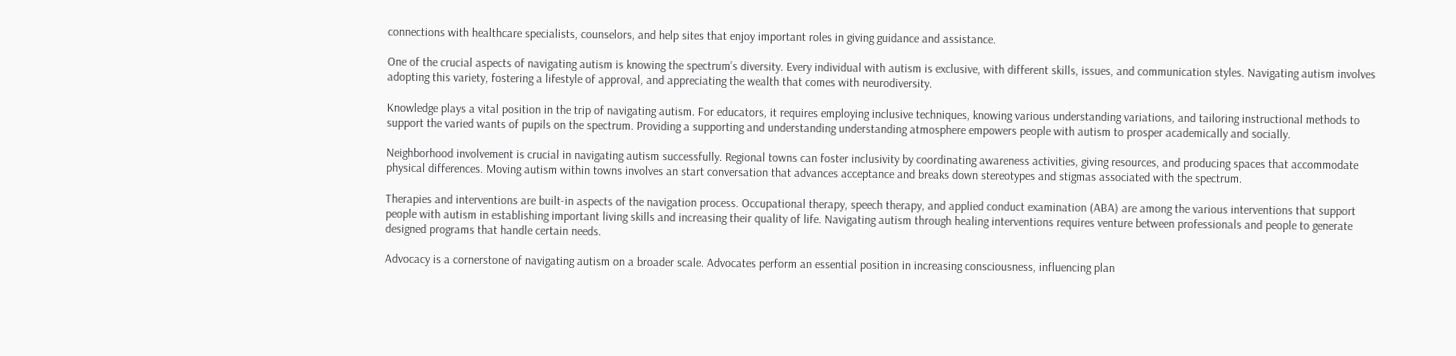connections with healthcare specialists, counselors, and help sites that enjoy important roles in giving guidance and assistance.

One of the crucial aspects of navigating autism is knowing the spectrum’s diversity. Every individual with autism is exclusive, with different skills, issues, and communication styles. Navigating autism involves adopting this variety, fostering a lifestyle of approval, and appreciating the wealth that comes with neurodiversity.

Knowledge plays a vital position in the trip of navigating autism. For educators, it requires employing inclusive techniques, knowing various understanding variations, and tailoring instructional methods to support the varied wants of pupils on the spectrum. Providing a supporting and understanding understanding atmosphere empowers people with autism to prosper academically and socially.

Neighborhood involvement is crucial in navigating autism successfully. Regional towns can foster inclusivity by coordinating awareness activities, giving resources, and producing spaces that accommodate physical differences. Moving autism within towns involves an start conversation that advances acceptance and breaks down stereotypes and stigmas associated with the spectrum.

Therapies and interventions are built-in aspects of the navigation process. Occupational therapy, speech therapy, and applied conduct examination (ABA) are among the various interventions that support people with autism in establishing important living skills and increasing their quality of life. Navigating autism through healing interventions requires venture between professionals and people to generate designed programs that handle certain needs.

Advocacy is a cornerstone of navigating autism on a broader scale. Advocates perform an essential position in increasing consciousness, influencing plan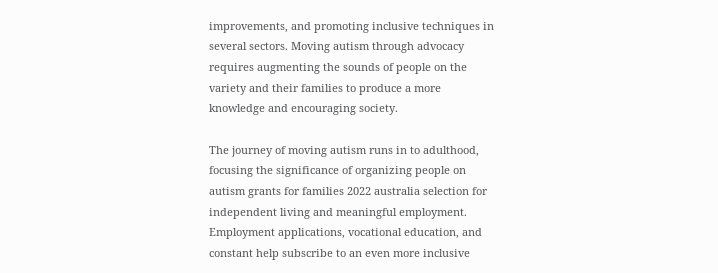improvements, and promoting inclusive techniques in several sectors. Moving autism through advocacy requires augmenting the sounds of people on the variety and their families to produce a more knowledge and encouraging society.

The journey of moving autism runs in to adulthood, focusing the significance of organizing people on autism grants for families 2022 australia selection for independent living and meaningful employment. Employment applications, vocational education, and constant help subscribe to an even more inclusive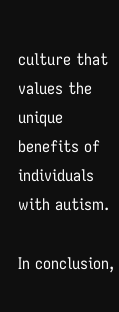culture that values the unique benefits of individuals with autism.

In conclusion,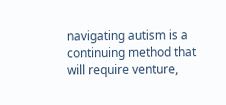navigating autism is a continuing method that will require venture,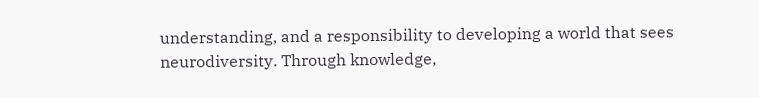understanding, and a responsibility to developing a world that sees neurodiversity. Through knowledge,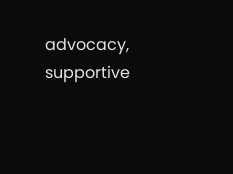advocacy, supportive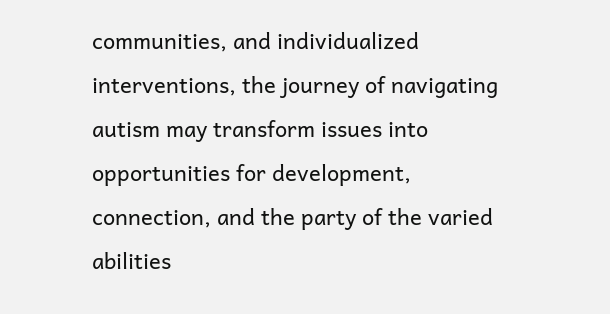communities, and individualized interventions, the journey of navigating autism may transform issues into opportunities for development, connection, and the party of the varied abilities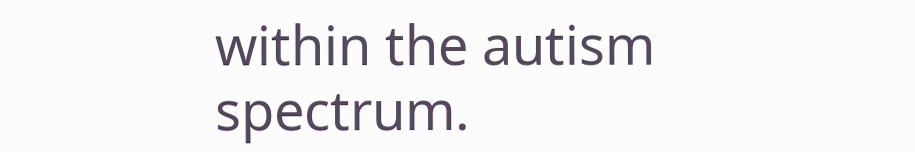within the autism spectrum.